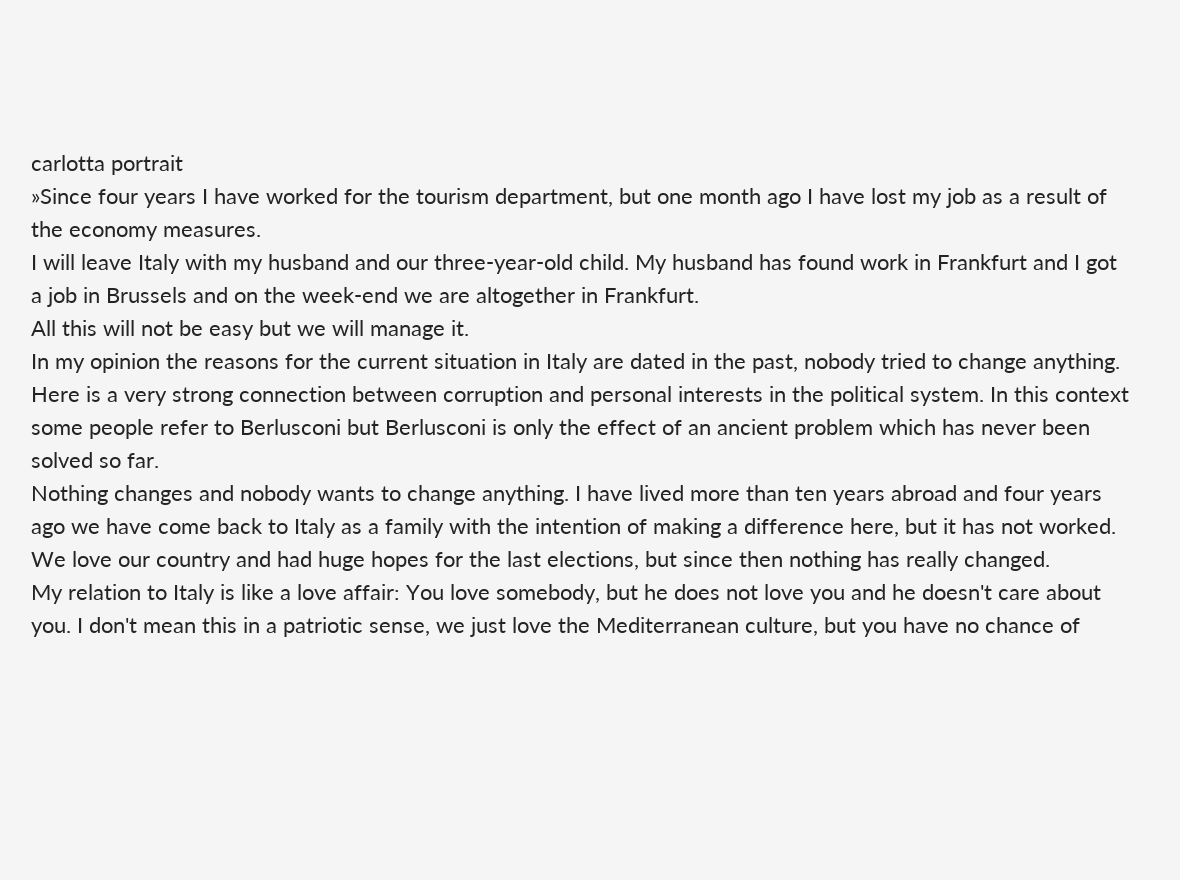carlotta portrait
»Since four years I have worked for the tourism department, but one month ago I have lost my job as a result of the economy measures.
I will leave Italy with my husband and our three-year-old child. My husband has found work in Frankfurt and I got a job in Brussels and on the week-end we are altogether in Frankfurt.
All this will not be easy but we will manage it.
In my opinion the reasons for the current situation in Italy are dated in the past, nobody tried to change anything. Here is a very strong connection between corruption and personal interests in the political system. In this context some people refer to Berlusconi but Berlusconi is only the effect of an ancient problem which has never been solved so far.
Nothing changes and nobody wants to change anything. I have lived more than ten years abroad and four years ago we have come back to Italy as a family with the intention of making a difference here, but it has not worked.
We love our country and had huge hopes for the last elections, but since then nothing has really changed.
My relation to Italy is like a love affair: You love somebody, but he does not love you and he doesn't care about you. I don't mean this in a patriotic sense, we just love the Mediterranean culture, but you have no chance of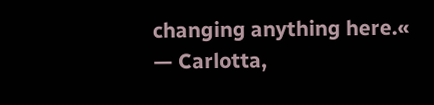changing anything here.«
— Carlotta,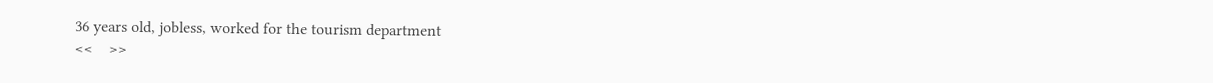36 years old, jobless, worked for the tourism department
<<    >>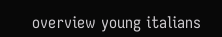overview young italians